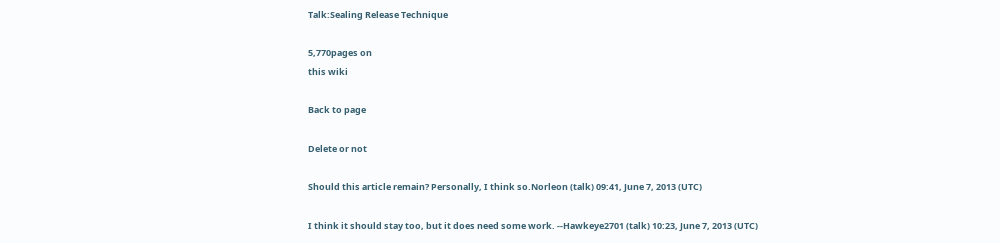Talk:Sealing Release Technique

5,770pages on
this wiki

Back to page

Delete or not

Should this article remain? Personally, I think so.Norleon (talk) 09:41, June 7, 2013 (UTC)

I think it should stay too, but it does need some work. --Hawkeye2701 (talk) 10:23, June 7, 2013 (UTC)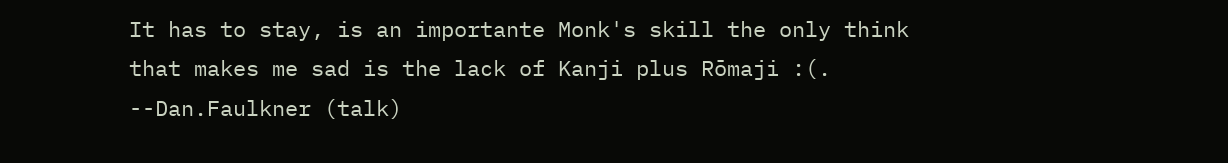It has to stay, is an importante Monk's skill the only think that makes me sad is the lack of Kanji plus Rōmaji :(. --Dan.Faulkner (talk)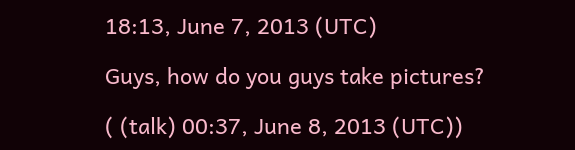18:13, June 7, 2013 (UTC)

Guys, how do you guys take pictures?

( (talk) 00:37, June 8, 2013 (UTC))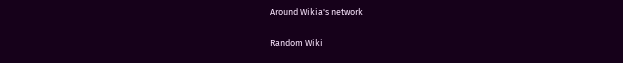Around Wikia's network

Random Wiki